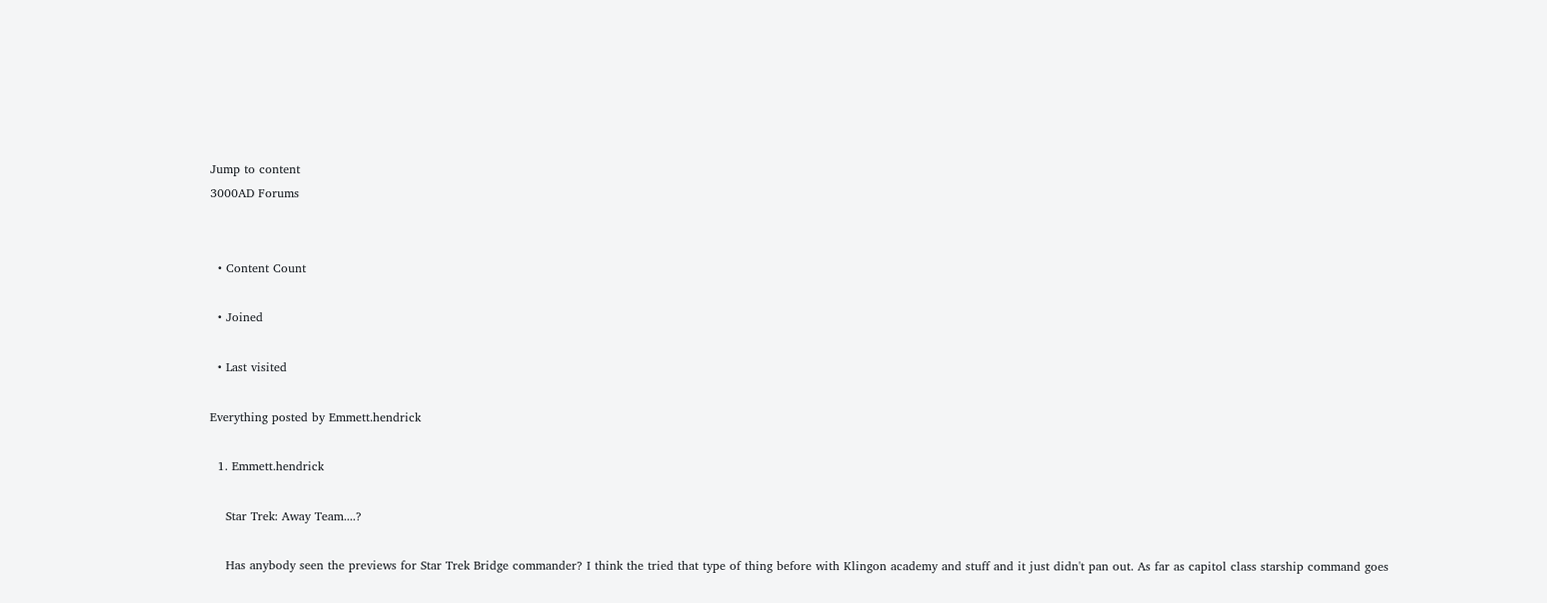Jump to content
3000AD Forums


  • Content Count

  • Joined

  • Last visited

Everything posted by Emmett.hendrick

  1. Emmett.hendrick

    Star Trek: Away Team....?

    Has anybody seen the previews for Star Trek Bridge commander? I think the tried that type of thing before with Klingon academy and stuff and it just didn't pan out. As far as capitol class starship command goes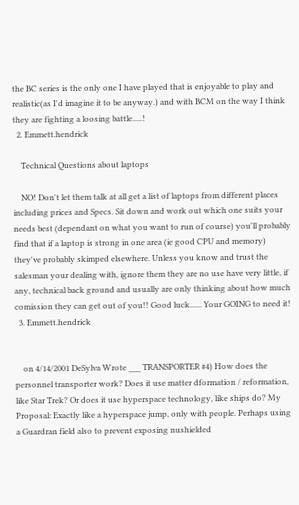the BC series is the only one I have played that is enjoyable to play and realistic(as I'd imagine it to be anyway.) and with BCM on the way I think they are fighting a loosing battle.....!
  2. Emmett.hendrick

    Technical Questions about laptops

    NO! Don't let them talk at all get a list of laptops from different places including prices and Specs. Sit down and work out which one suits your needs best (dependant on what you want to run of course) you'll probably find that if a laptop is strong in one area (ie good CPU and memory) they've probably skimped elsewhere. Unless you know and trust the salesman your dealing with, ignore them they are no use have very little, if any, technical back ground and usually are only thinking about how much comission they can get out of you!! Good luck...... Your GOING to need it!
  3. Emmett.hendrick


    on 4/14/2001 DeSylva Wrote ___ TRANSPORTER #4) How does the personnel transporter work? Does it use matter dformation / reformation, like Star Trek? Or does it use hyperspace technology, like ships do? My Proposal: Exactly like a hyperspace jump, only with people. Perhaps using a Guardran field also to prevent exposing nushielded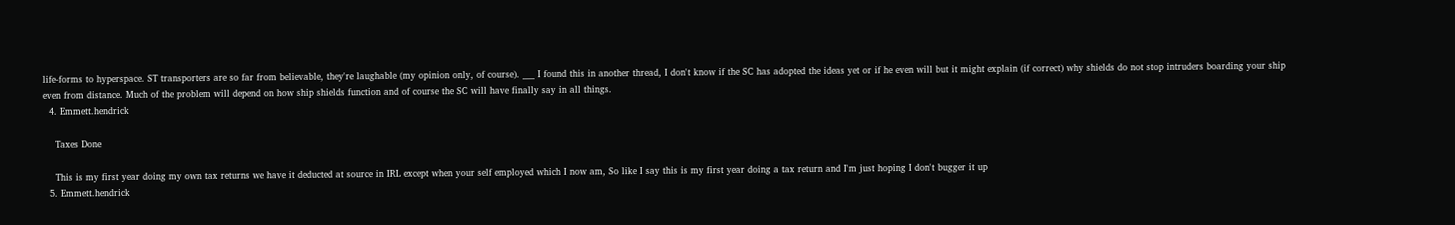life-forms to hyperspace. ST transporters are so far from believable, they're laughable (my opinion only, of course). ___ I found this in another thread, I don't know if the SC has adopted the ideas yet or if he even will but it might explain (if correct) why shields do not stop intruders boarding your ship even from distance. Much of the problem will depend on how ship shields function and of course the SC will have finally say in all things.
  4. Emmett.hendrick

    Taxes Done

    This is my first year doing my own tax returns we have it deducted at source in IRL except when your self employed which I now am, So like I say this is my first year doing a tax return and I'm just hoping I don't bugger it up
  5. Emmett.hendrick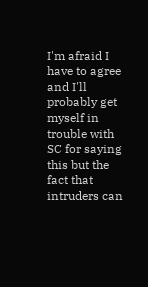I'm afraid I have to agree and I'll probably get myself in trouble with SC for saying this but the fact that intruders can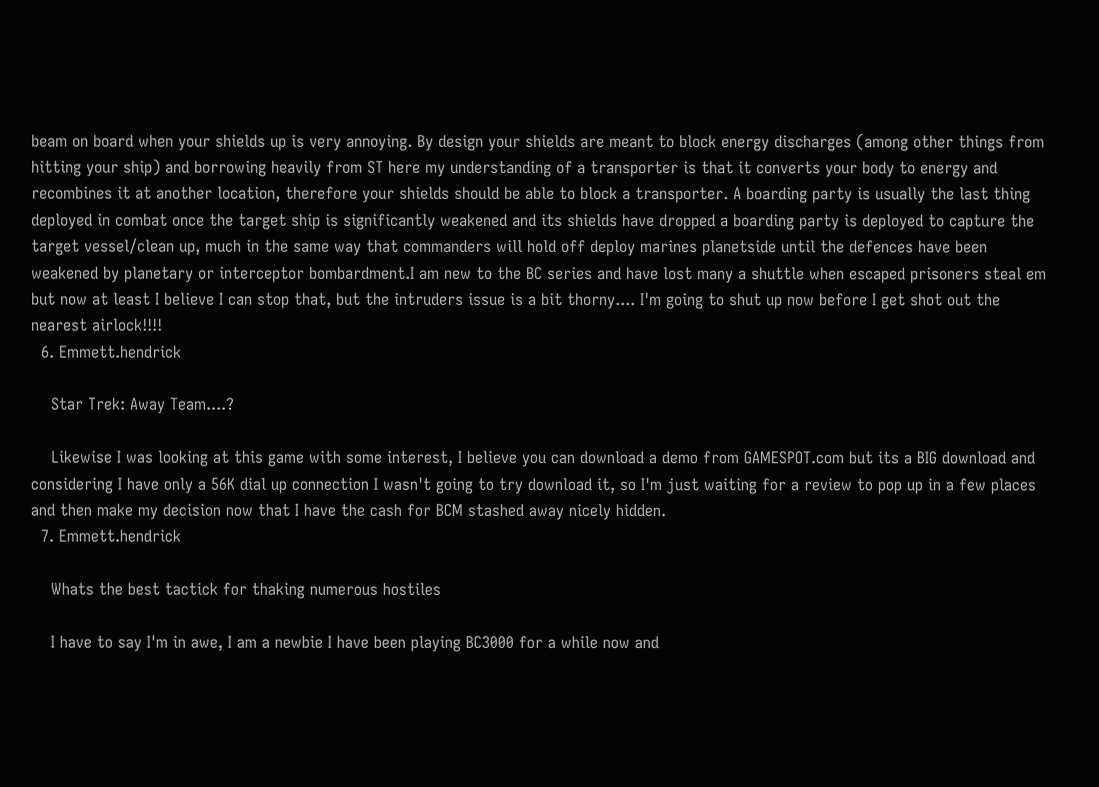beam on board when your shields up is very annoying. By design your shields are meant to block energy discharges (among other things from hitting your ship) and borrowing heavily from ST here my understanding of a transporter is that it converts your body to energy and recombines it at another location, therefore your shields should be able to block a transporter. A boarding party is usually the last thing deployed in combat once the target ship is significantly weakened and its shields have dropped a boarding party is deployed to capture the target vessel/clean up, much in the same way that commanders will hold off deploy marines planetside until the defences have been weakened by planetary or interceptor bombardment.I am new to the BC series and have lost many a shuttle when escaped prisoners steal em but now at least I believe I can stop that, but the intruders issue is a bit thorny.... I'm going to shut up now before I get shot out the nearest airlock!!!!
  6. Emmett.hendrick

    Star Trek: Away Team....?

    Likewise I was looking at this game with some interest, I believe you can download a demo from GAMESPOT.com but its a BIG download and considering I have only a 56K dial up connection I wasn't going to try download it, so I'm just waiting for a review to pop up in a few places and then make my decision now that I have the cash for BCM stashed away nicely hidden.
  7. Emmett.hendrick

    Whats the best tactick for thaking numerous hostiles

    I have to say I'm in awe, I am a newbie I have been playing BC3000 for a while now and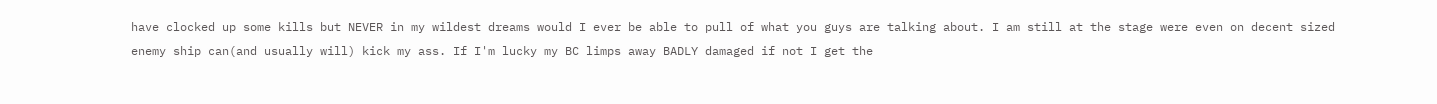have clocked up some kills but NEVER in my wildest dreams would I ever be able to pull of what you guys are talking about. I am still at the stage were even on decent sized enemy ship can(and usually will) kick my ass. If I'm lucky my BC limps away BADLY damaged if not I get the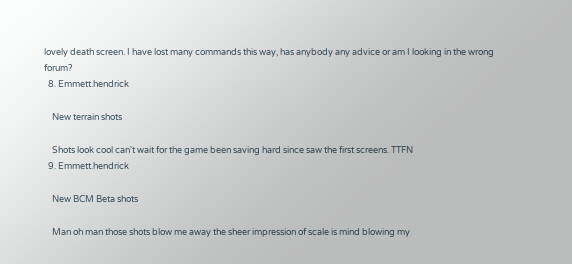lovely death screen. I have lost many commands this way, has anybody any advice or am I looking in the wrong forum?
  8. Emmett.hendrick

    New terrain shots

    Shots look cool can't wait for the game been saving hard since saw the first screens. TTFN
  9. Emmett.hendrick

    New BCM Beta shots

    Man oh man those shots blow me away the sheer impression of scale is mind blowing my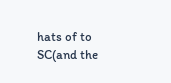hats of to SC(and the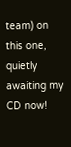team) on this one, quietly awaiting my CD now!